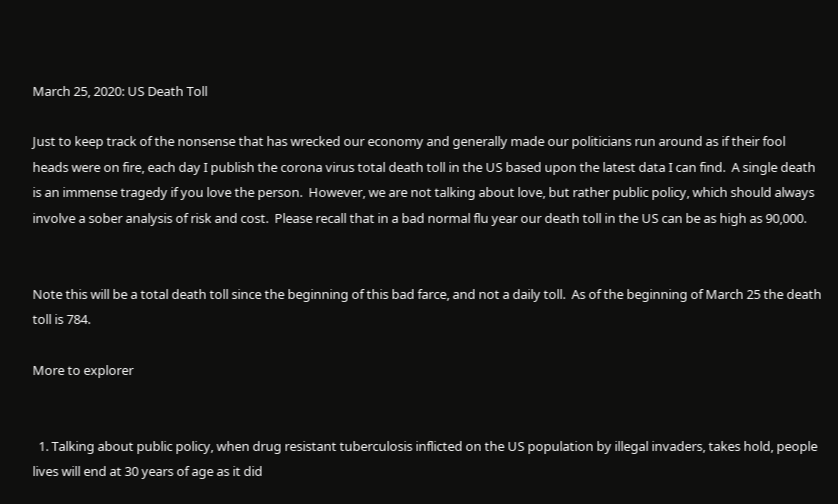March 25, 2020: US Death Toll

Just to keep track of the nonsense that has wrecked our economy and generally made our politicians run around as if their fool heads were on fire, each day I publish the corona virus total death toll in the US based upon the latest data I can find.  A single death is an immense tragedy if you love the person.  However, we are not talking about love, but rather public policy, which should always involve a sober analysis of risk and cost.  Please recall that in a bad normal flu year our death toll in the US can be as high as 90,000.


Note this will be a total death toll since the beginning of this bad farce, and not a daily toll.  As of the beginning of March 25 the death toll is 784.

More to explorer


  1. Talking about public policy, when drug resistant tuberculosis inflicted on the US population by illegal invaders, takes hold, people lives will end at 30 years of age as it did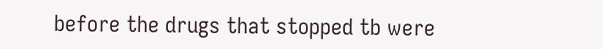before the drugs that stopped tb were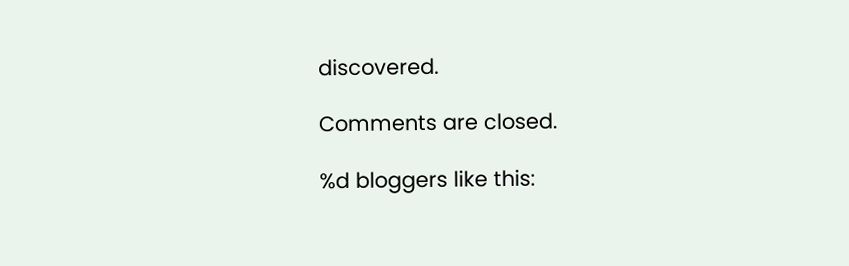discovered.

Comments are closed.

%d bloggers like this: